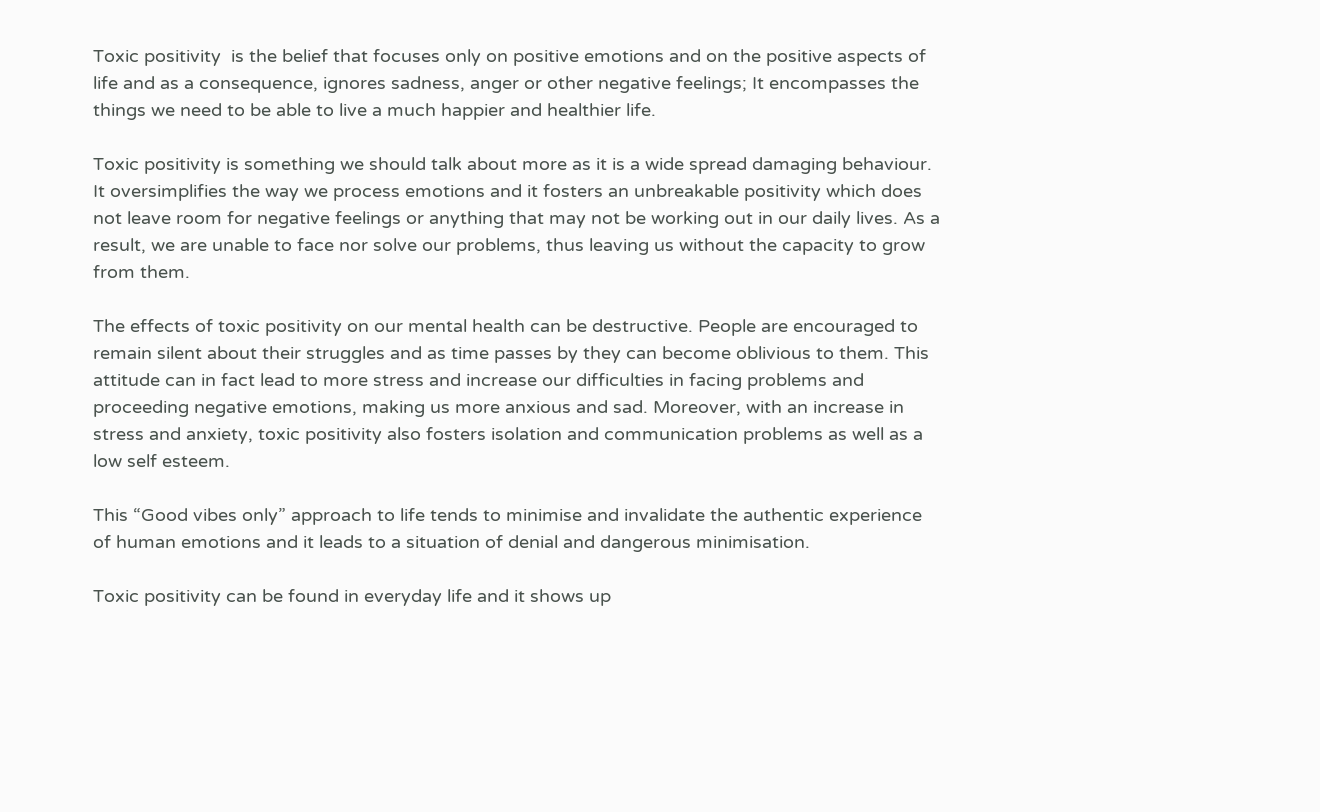Toxic positivity  is the belief that focuses only on positive emotions and on the positive aspects of life and as a consequence, ignores sadness, anger or other negative feelings; It encompasses the things we need to be able to live a much happier and healthier life.

Toxic positivity is something we should talk about more as it is a wide spread damaging behaviour. It oversimplifies the way we process emotions and it fosters an unbreakable positivity which does not leave room for negative feelings or anything that may not be working out in our daily lives. As a result, we are unable to face nor solve our problems, thus leaving us without the capacity to grow from them.

The effects of toxic positivity on our mental health can be destructive. People are encouraged to remain silent about their struggles and as time passes by they can become oblivious to them. This attitude can in fact lead to more stress and increase our difficulties in facing problems and proceeding negative emotions, making us more anxious and sad. Moreover, with an increase in stress and anxiety, toxic positivity also fosters isolation and communication problems as well as a low self esteem.

This “Good vibes only” approach to life tends to minimise and invalidate the authentic experience of human emotions and it leads to a situation of denial and dangerous minimisation.

Toxic positivity can be found in everyday life and it shows up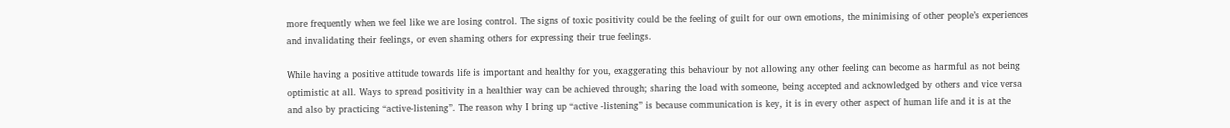more frequently when we feel like we are losing control. The signs of toxic positivity could be the feeling of guilt for our own emotions, the minimising of other people’s experiences and invalidating their feelings, or even shaming others for expressing their true feelings.

While having a positive attitude towards life is important and healthy for you, exaggerating this behaviour by not allowing any other feeling can become as harmful as not being optimistic at all. Ways to spread positivity in a healthier way can be achieved through; sharing the load with someone, being accepted and acknowledged by others and vice versa and also by practicing “active-listening”. The reason why I bring up “active -listening” is because communication is key, it is in every other aspect of human life and it is at the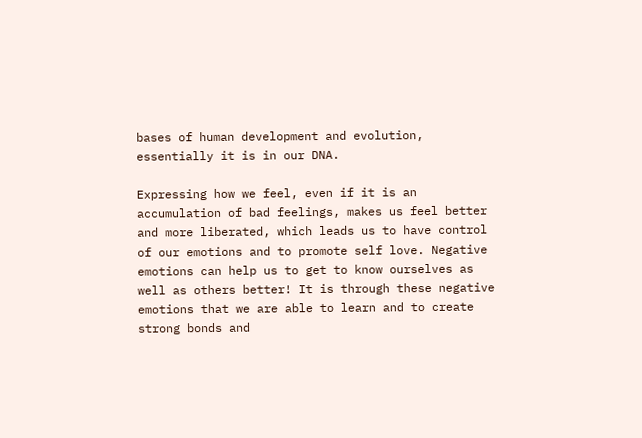bases of human development and evolution, essentially it is in our DNA.

Expressing how we feel, even if it is an accumulation of bad feelings, makes us feel better and more liberated, which leads us to have control of our emotions and to promote self love. Negative emotions can help us to get to know ourselves as well as others better! It is through these negative emotions that we are able to learn and to create strong bonds and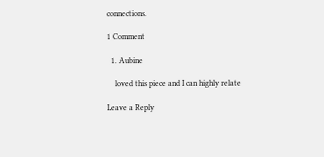connections.

1 Comment

  1. Aubine

    loved this piece and I can highly relate

Leave a Reply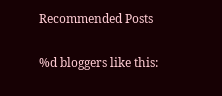Recommended Posts

%d bloggers like this: